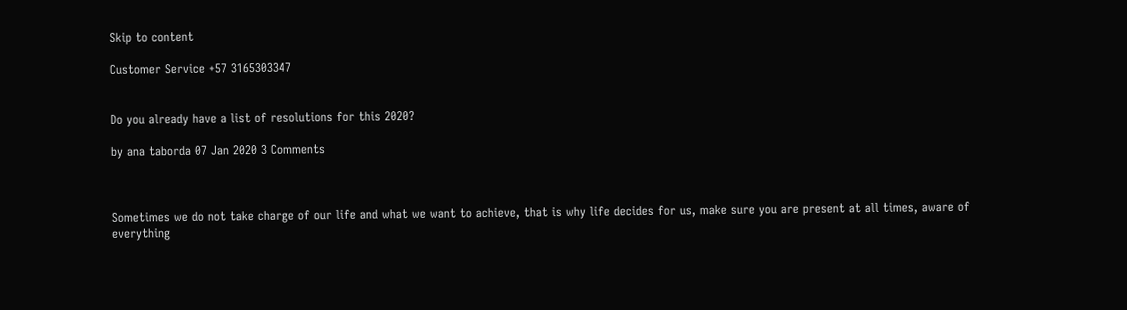Skip to content

Customer Service +57 3165303347


Do you already have a list of resolutions for this 2020?

by ana taborda 07 Jan 2020 3 Comments



Sometimes we do not take charge of our life and what we want to achieve, that is why life decides for us, make sure you are present at all times, aware of everything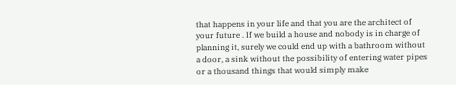that happens in your life and that you are the architect of your future . If we build a house and nobody is in charge of planning it, surely we could end up with a bathroom without a door, a sink without the possibility of entering water pipes or a thousand things that would simply make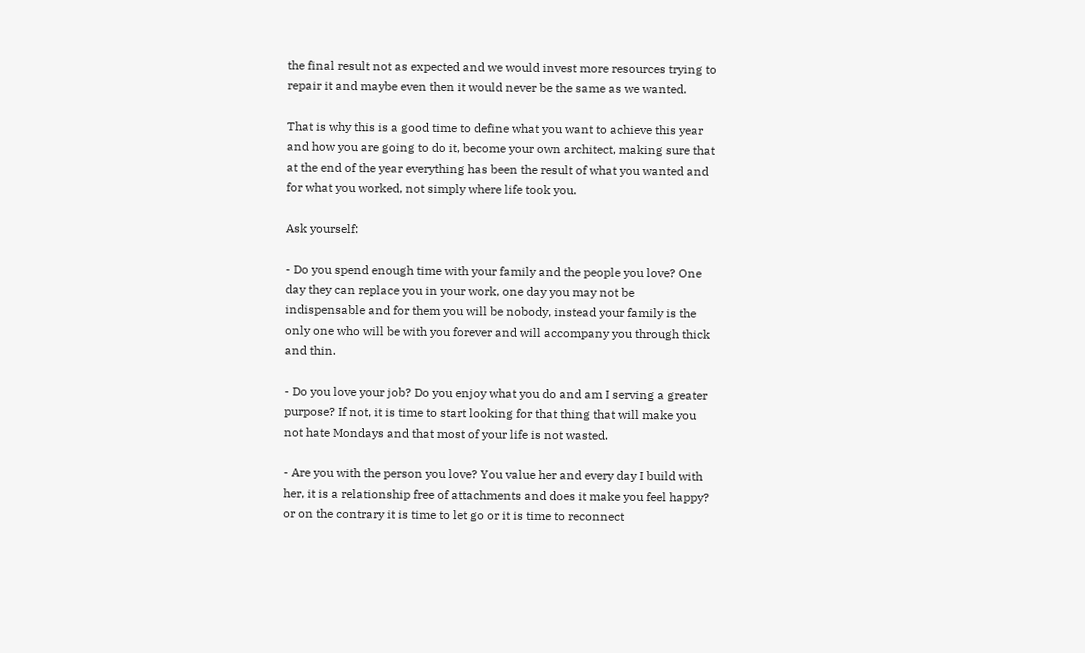the final result not as expected and we would invest more resources trying to repair it and maybe even then it would never be the same as we wanted.

That is why this is a good time to define what you want to achieve this year and how you are going to do it, become your own architect, making sure that at the end of the year everything has been the result of what you wanted and for what you worked, not simply where life took you.

Ask yourself:

- Do you spend enough time with your family and the people you love? One day they can replace you in your work, one day you may not be indispensable and for them you will be nobody, instead your family is the only one who will be with you forever and will accompany you through thick and thin.

- Do you love your job? Do you enjoy what you do and am I serving a greater purpose? If not, it is time to start looking for that thing that will make you not hate Mondays and that most of your life is not wasted.

- Are you with the person you love? You value her and every day I build with her, it is a relationship free of attachments and does it make you feel happy? or on the contrary it is time to let go or it is time to reconnect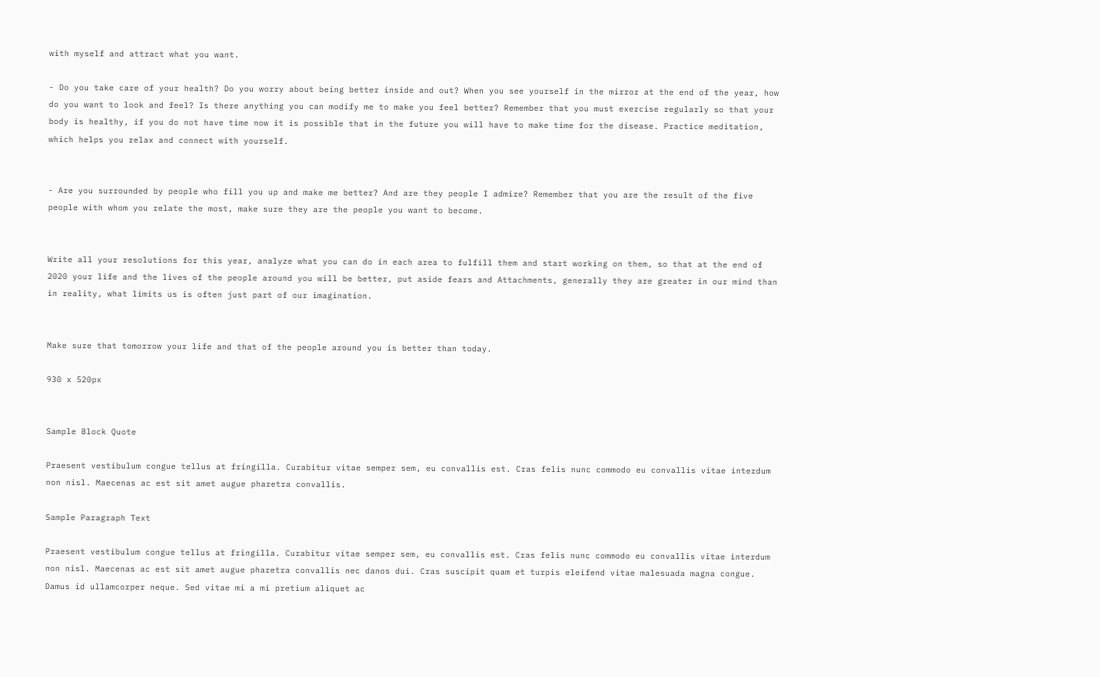with myself and attract what you want.

- Do you take care of your health? Do you worry about being better inside and out? When you see yourself in the mirror at the end of the year, how do you want to look and feel? Is there anything you can modify me to make you feel better? Remember that you must exercise regularly so that your body is healthy, if you do not have time now it is possible that in the future you will have to make time for the disease. Practice meditation, which helps you relax and connect with yourself.


- Are you surrounded by people who fill you up and make me better? And are they people I admire? Remember that you are the result of the five people with whom you relate the most, make sure they are the people you want to become.


Write all your resolutions for this year, analyze what you can do in each area to fulfill them and start working on them, so that at the end of 2020 your life and the lives of the people around you will be better, put aside fears and Attachments, generally they are greater in our mind than in reality, what limits us is often just part of our imagination.


Make sure that tomorrow your life and that of the people around you is better than today.

930 x 520px


Sample Block Quote

Praesent vestibulum congue tellus at fringilla. Curabitur vitae semper sem, eu convallis est. Cras felis nunc commodo eu convallis vitae interdum non nisl. Maecenas ac est sit amet augue pharetra convallis.

Sample Paragraph Text

Praesent vestibulum congue tellus at fringilla. Curabitur vitae semper sem, eu convallis est. Cras felis nunc commodo eu convallis vitae interdum non nisl. Maecenas ac est sit amet augue pharetra convallis nec danos dui. Cras suscipit quam et turpis eleifend vitae malesuada magna congue. Damus id ullamcorper neque. Sed vitae mi a mi pretium aliquet ac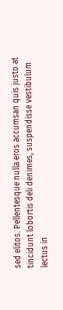sed elitos. Pellentesque nulla eros accumsan quis justo at tincidunt lobortis deli denimes, suspendisse vestibulum lectus in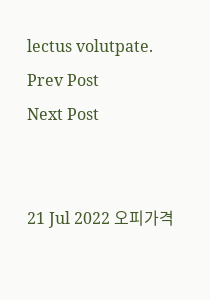lectus volutpate.
Prev Post
Next Post


21 Jul 2022 오피가격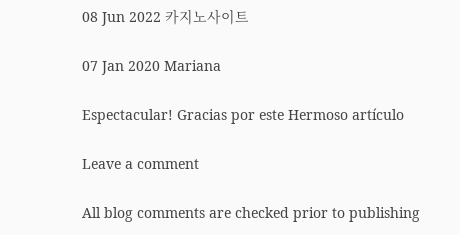08 Jun 2022 카지노사이트

07 Jan 2020 Mariana

Espectacular! Gracias por este Hermoso artículo

Leave a comment

All blog comments are checked prior to publishing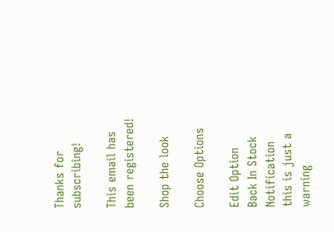Thanks for subscribing!

This email has been registered!

Shop the look

Choose Options

Edit Option
Back In Stock Notification
this is just a warning